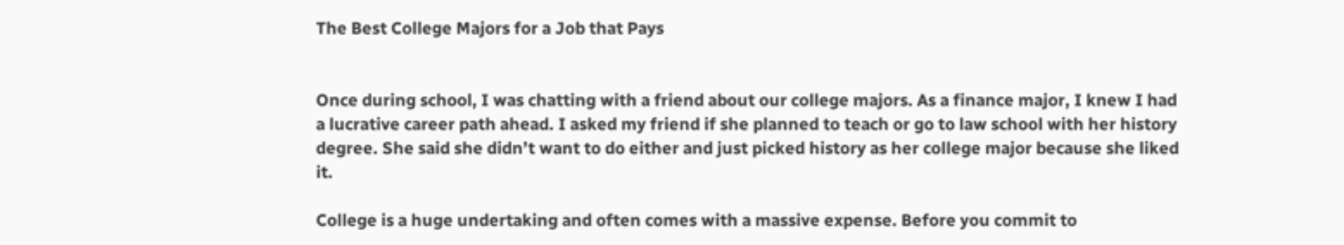The Best College Majors for a Job that Pays


Once during school, I was chatting with a friend about our college majors. As a finance major, I knew I had a lucrative career path ahead. I asked my friend if she planned to teach or go to law school with her history degree. She said she didn’t want to do either and just picked history as her college major because she liked it.

College is a huge undertaking and often comes with a massive expense. Before you commit to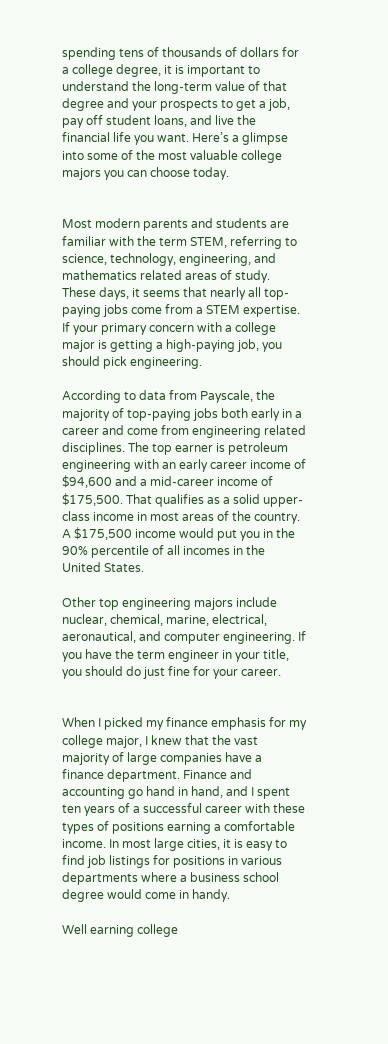spending tens of thousands of dollars for a college degree, it is important to understand the long-term value of that degree and your prospects to get a job, pay off student loans, and live the financial life you want. Here’s a glimpse into some of the most valuable college majors you can choose today.


Most modern parents and students are familiar with the term STEM, referring to science, technology, engineering, and mathematics related areas of study. These days, it seems that nearly all top-paying jobs come from a STEM expertise. If your primary concern with a college major is getting a high-paying job, you should pick engineering.

According to data from Payscale, the majority of top-paying jobs both early in a career and come from engineering related disciplines. The top earner is petroleum engineering with an early career income of $94,600 and a mid-career income of $175,500. That qualifies as a solid upper-class income in most areas of the country. A $175,500 income would put you in the 90% percentile of all incomes in the United States.

Other top engineering majors include nuclear, chemical, marine, electrical, aeronautical, and computer engineering. If you have the term engineer in your title, you should do just fine for your career.


When I picked my finance emphasis for my college major, I knew that the vast majority of large companies have a finance department. Finance and accounting go hand in hand, and I spent ten years of a successful career with these types of positions earning a comfortable income. In most large cities, it is easy to find job listings for positions in various departments where a business school degree would come in handy.

Well earning college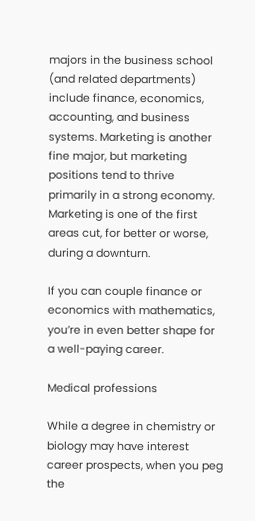majors in the business school (and related departments) include finance, economics, accounting, and business systems. Marketing is another fine major, but marketing positions tend to thrive primarily in a strong economy. Marketing is one of the first areas cut, for better or worse, during a downturn.

If you can couple finance or economics with mathematics, you’re in even better shape for a well-paying career.

Medical professions

While a degree in chemistry or biology may have interest career prospects, when you peg the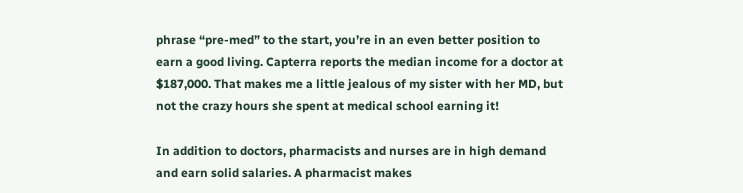phrase “pre-med” to the start, you’re in an even better position to earn a good living. Capterra reports the median income for a doctor at $187,000. That makes me a little jealous of my sister with her MD, but not the crazy hours she spent at medical school earning it!

In addition to doctors, pharmacists and nurses are in high demand and earn solid salaries. A pharmacist makes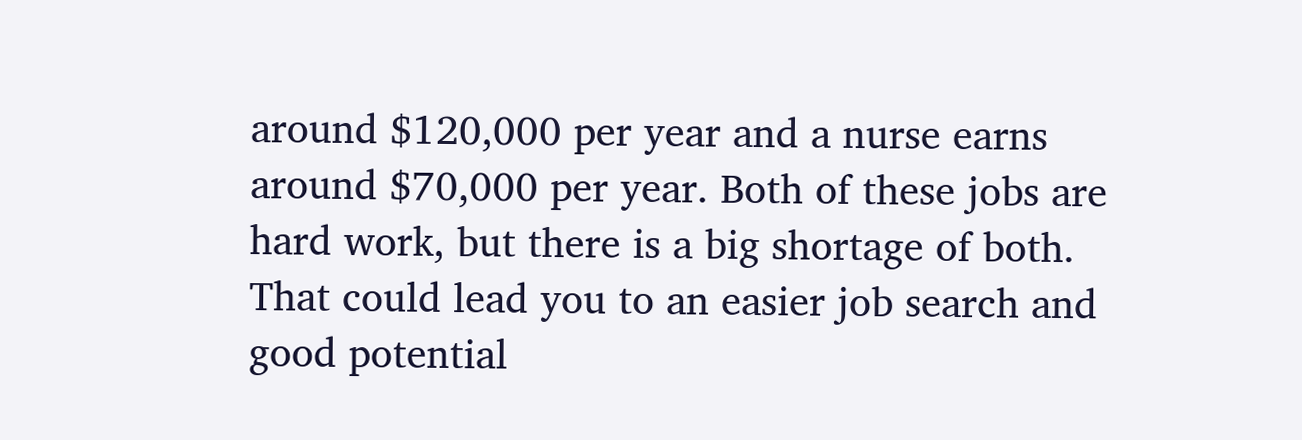around $120,000 per year and a nurse earns around $70,000 per year. Both of these jobs are hard work, but there is a big shortage of both. That could lead you to an easier job search and good potential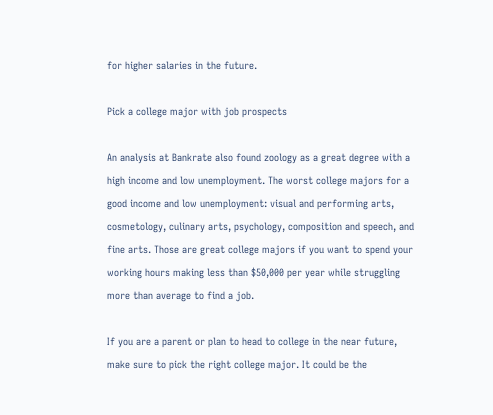for higher salaries in the future.

Pick a college major with job prospects

An analysis at Bankrate also found zoology as a great degree with a high income and low unemployment. The worst college majors for a good income and low unemployment: visual and performing arts, cosmetology, culinary arts, psychology, composition and speech, and fine arts. Those are great college majors if you want to spend your working hours making less than $50,000 per year while struggling more than average to find a job.

If you are a parent or plan to head to college in the near future, make sure to pick the right college major. It could be the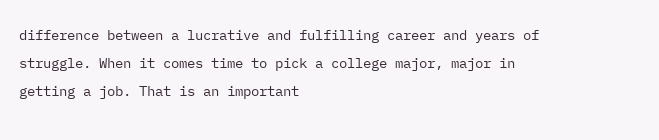difference between a lucrative and fulfilling career and years of struggle. When it comes time to pick a college major, major in getting a job. That is an important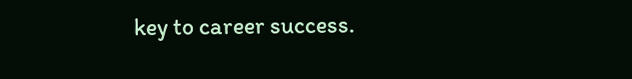key to career success.